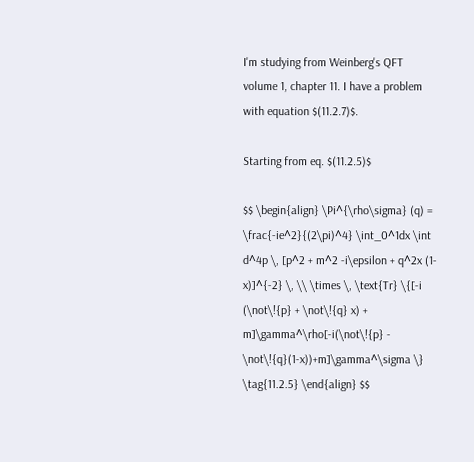I'm studying from Weinberg's QFT volume 1, chapter 11. I have a problem with equation $(11.2.7)$.

Starting from eq. $(11.2.5)$

$$ \begin{align} \Pi^{\rho\sigma} (q) = \frac{-ie^2}{(2\pi)^4} \int_0^1dx \int d^4p \, [p^2 + m^2 -i\epsilon + q^2x (1-x)]^{-2} \, \\ \times \, \text{Tr} \{[-i (\not\!{p} + \not\!{q} x) + m]\gamma^\rho[-i(\not\!{p} - \not\!{q}(1-x))+m]\gamma^\sigma \} \tag{11.2.5} \end{align} $$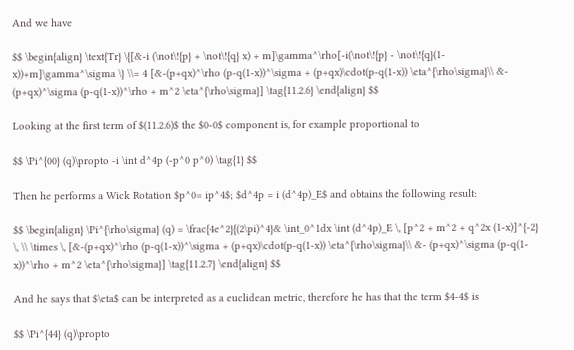And we have

$$ \begin{align} \text{Tr} \{[&-i (\not\!{p} + \not\!{q} x) + m]\gamma^\rho[-i(\not\!{p} - \not\!{q}(1-x))+m]\gamma^\sigma \} \\= 4 [&-(p+qx)^\rho (p-q(1-x))^\sigma + (p+qx)\cdot(p-q(1-x)) \eta^{\rho\sigma}\\ &- (p+qx)^\sigma (p-q(1-x))^\rho + m^2 \eta^{\rho\sigma}] \tag{11.2.6} \end{align} $$

Looking at the first term of $(11.2.6)$ the $0-0$ component is, for example proportional to

$$ \Pi^{00} (q)\propto -i \int d^4p (-p^0 p^0) \tag{1} $$

Then he performs a Wick Rotation $p^0= ip^4$; $d^4p = i (d^4p)_E$ and obtains the following result:

$$ \begin{align} \Pi^{\rho\sigma} (q) = \frac{4e^2}{(2\pi)^4}& \int_0^1dx \int (d^4p)_E \, [p^2 + m^2 + q^2x (1-x)]^{-2} \, \\ \times \, [&-(p+qx)^\rho (p-q(1-x))^\sigma + (p+qx)\cdot(p-q(1-x)) \eta^{\rho\sigma}\\ &- (p+qx)^\sigma (p-q(1-x))^\rho + m^2 \eta^{\rho\sigma}] \tag{11.2.7} \end{align} $$

And he says that $\eta$ can be interpreted as a euclidean metric, therefore he has that the term $4-4$ is

$$ \Pi^{44} (q)\propto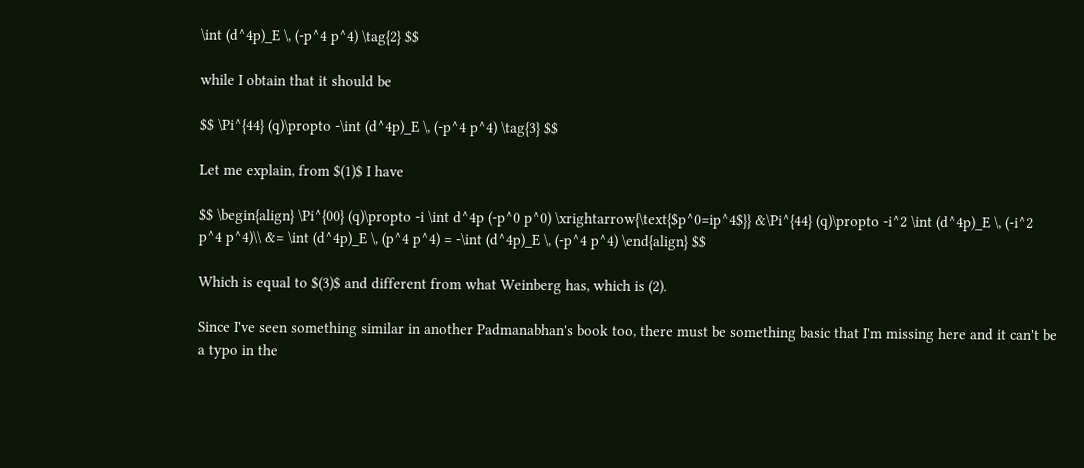\int (d^4p)_E \, (-p^4 p^4) \tag{2} $$

while I obtain that it should be

$$ \Pi^{44} (q)\propto -\int (d^4p)_E \, (-p^4 p^4) \tag{3} $$

Let me explain, from $(1)$ I have

$$ \begin{align} \Pi^{00} (q)\propto -i \int d^4p (-p^0 p^0) \xrightarrow{\text{$p^0=ip^4$}} &\Pi^{44} (q)\propto -i^2 \int (d^4p)_E \, (-i^2 p^4 p^4)\\ &= \int (d^4p)_E \, (p^4 p^4) = -\int (d^4p)_E \, (-p^4 p^4) \end{align} $$

Which is equal to $(3)$ and different from what Weinberg has, which is (2).

Since I've seen something similar in another Padmanabhan's book too, there must be something basic that I'm missing here and it can't be a typo in the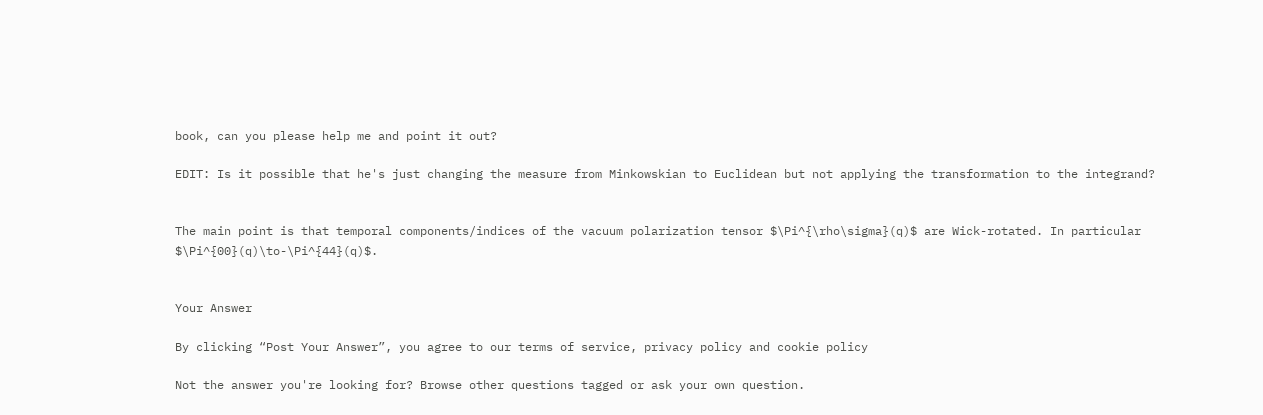book, can you please help me and point it out?

EDIT: Is it possible that he's just changing the measure from Minkowskian to Euclidean but not applying the transformation to the integrand?


The main point is that temporal components/indices of the vacuum polarization tensor $\Pi^{\rho\sigma}(q)$ are Wick-rotated. In particular $\Pi^{00}(q)\to-\Pi^{44}(q)$.


Your Answer

By clicking “Post Your Answer”, you agree to our terms of service, privacy policy and cookie policy

Not the answer you're looking for? Browse other questions tagged or ask your own question.